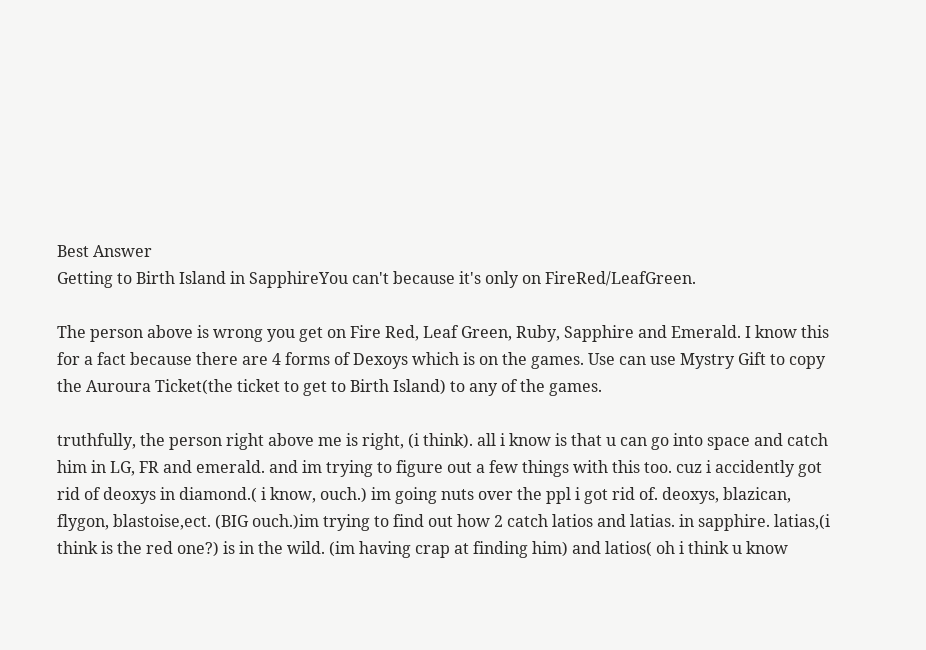Best Answer
Getting to Birth Island in SapphireYou can't because it's only on FireRed/LeafGreen.

The person above is wrong you get on Fire Red, Leaf Green, Ruby, Sapphire and Emerald. I know this for a fact because there are 4 forms of Dexoys which is on the games. Use can use Mystry Gift to copy the Auroura Ticket(the ticket to get to Birth Island) to any of the games.

truthfully, the person right above me is right, (i think). all i know is that u can go into space and catch him in LG, FR and emerald. and im trying to figure out a few things with this too. cuz i accidently got rid of deoxys in diamond.( i know, ouch.) im going nuts over the ppl i got rid of. deoxys, blazican, flygon, blastoise,ect. (BIG ouch.)im trying to find out how 2 catch latios and latias. in sapphire. latias,(i think is the red one?) is in the wild. (im having crap at finding him) and latios( oh i think u know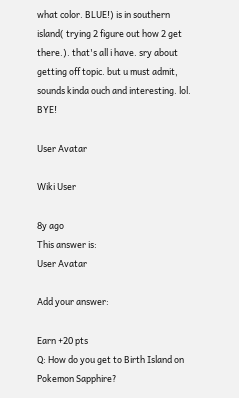what color. BLUE!) is in southern island( trying 2 figure out how 2 get there.). that's all i have. sry about getting off topic. but u must admit, sounds kinda ouch and interesting. lol. BYE!

User Avatar

Wiki User

8y ago
This answer is:
User Avatar

Add your answer:

Earn +20 pts
Q: How do you get to Birth Island on Pokemon Sapphire?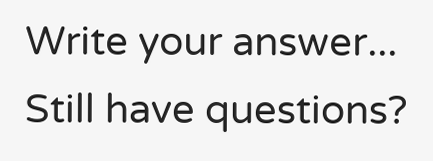Write your answer...
Still have questions?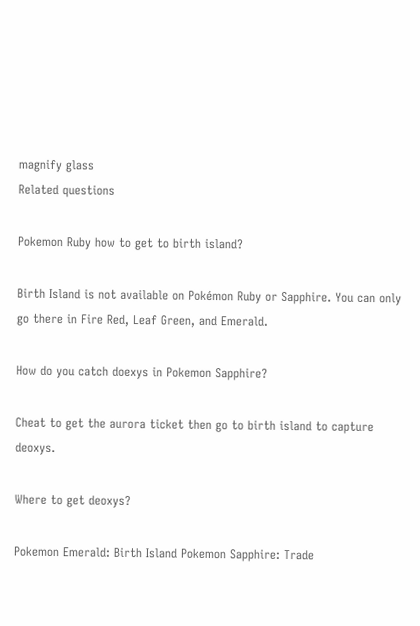magnify glass
Related questions

Pokemon Ruby how to get to birth island?

Birth Island is not available on Pokémon Ruby or Sapphire. You can only go there in Fire Red, Leaf Green, and Emerald.

How do you catch doexys in Pokemon Sapphire?

Cheat to get the aurora ticket then go to birth island to capture deoxys.

Where to get deoxys?

Pokemon Emerald: Birth Island Pokemon Sapphire: Trade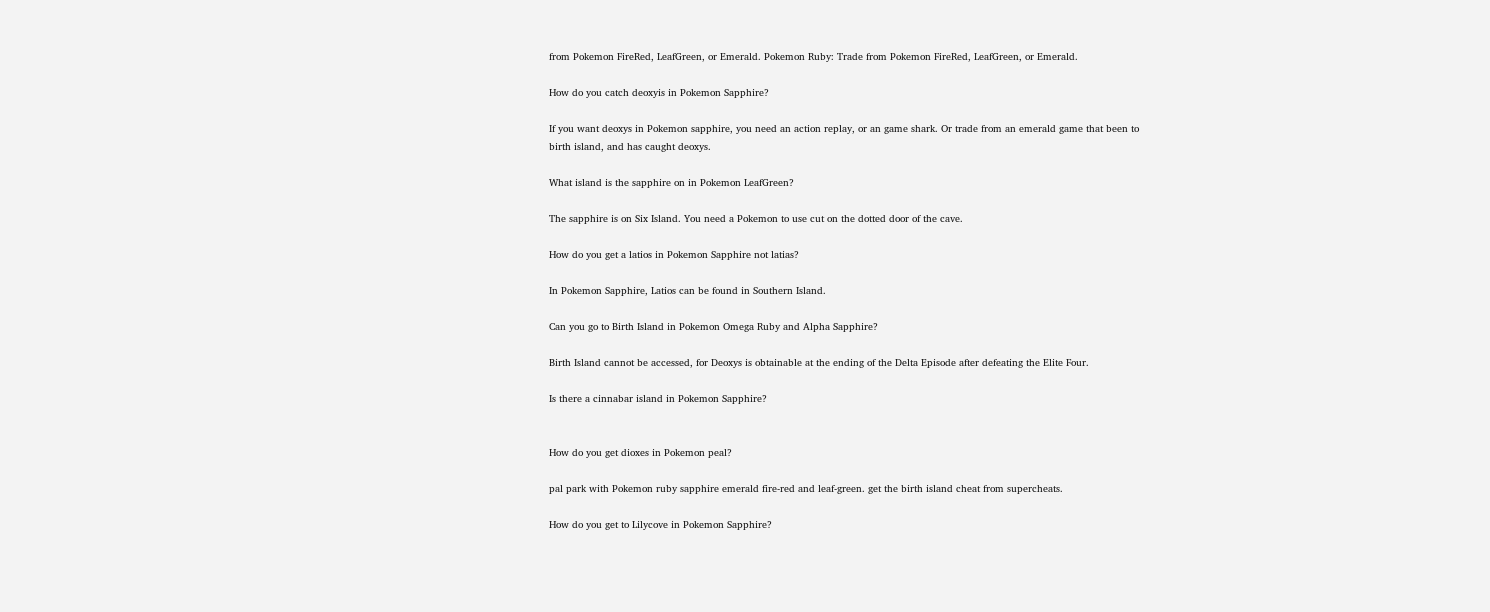from Pokemon FireRed, LeafGreen, or Emerald. Pokemon Ruby: Trade from Pokemon FireRed, LeafGreen, or Emerald.

How do you catch deoxyis in Pokemon Sapphire?

If you want deoxys in Pokemon sapphire, you need an action replay, or an game shark. Or trade from an emerald game that been to birth island, and has caught deoxys.

What island is the sapphire on in Pokemon LeafGreen?

The sapphire is on Six Island. You need a Pokemon to use cut on the dotted door of the cave.

How do you get a latios in Pokemon Sapphire not latias?

In Pokemon Sapphire, Latios can be found in Southern Island.

Can you go to Birth Island in Pokemon Omega Ruby and Alpha Sapphire?

Birth Island cannot be accessed, for Deoxys is obtainable at the ending of the Delta Episode after defeating the Elite Four.

Is there a cinnabar island in Pokemon Sapphire?


How do you get dioxes in Pokemon peal?

pal park with Pokemon ruby sapphire emerald fire-red and leaf-green. get the birth island cheat from supercheats.

How do you get to Lilycove in Pokemon Sapphire?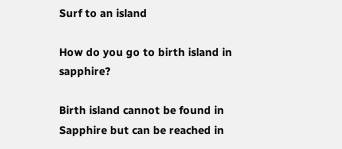Surf to an island

How do you go to birth island in sapphire?

Birth island cannot be found in Sapphire but can be reached in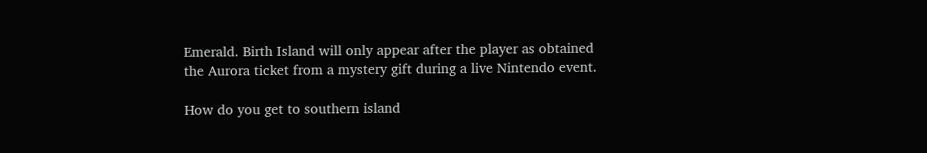Emerald. Birth Island will only appear after the player as obtained the Aurora ticket from a mystery gift during a live Nintendo event.

How do you get to southern island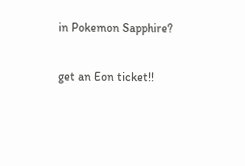in Pokemon Sapphire?

get an Eon ticket!!